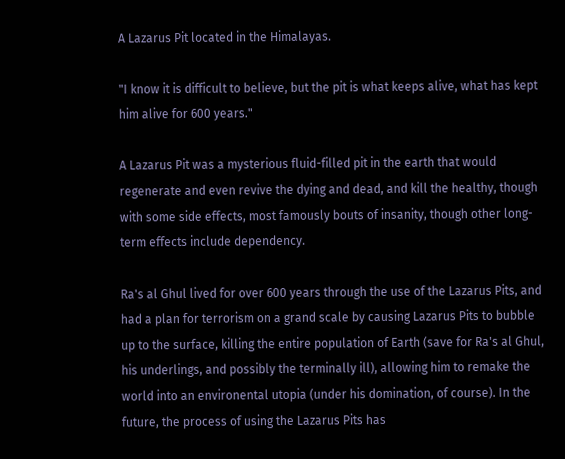A Lazarus Pit located in the Himalayas.

"I know it is difficult to believe, but the pit is what keeps alive, what has kept him alive for 600 years."

A Lazarus Pit was a mysterious fluid-filled pit in the earth that would regenerate and even revive the dying and dead, and kill the healthy, though with some side effects, most famously bouts of insanity, though other long-term effects include dependency.

Ra's al Ghul lived for over 600 years through the use of the Lazarus Pits, and had a plan for terrorism on a grand scale by causing Lazarus Pits to bubble up to the surface, killing the entire population of Earth (save for Ra's al Ghul, his underlings, and possibly the terminally ill), allowing him to remake the world into an environental utopia (under his domination, of course). In the future, the process of using the Lazarus Pits has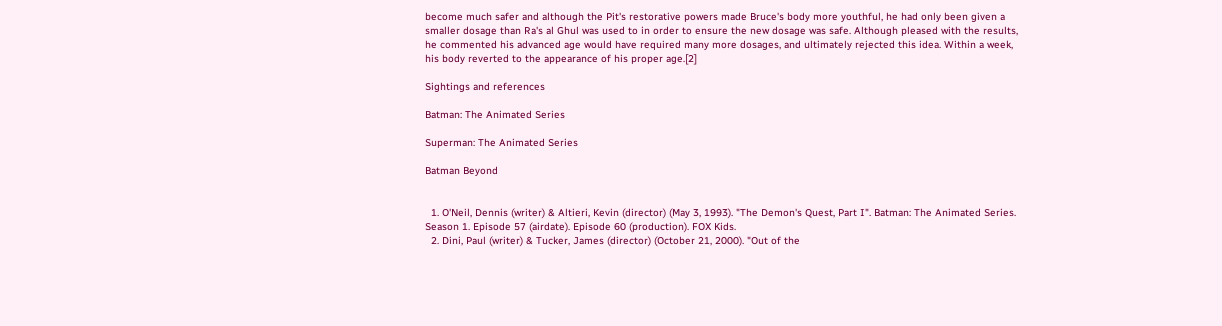become much safer and although the Pit's restorative powers made Bruce's body more youthful, he had only been given a smaller dosage than Ra's al Ghul was used to in order to ensure the new dosage was safe. Although pleased with the results, he commented his advanced age would have required many more dosages, and ultimately rejected this idea. Within a week, his body reverted to the appearance of his proper age.[2]

Sightings and references

Batman: The Animated Series

Superman: The Animated Series

Batman Beyond


  1. O'Neil, Dennis (writer) & Altieri, Kevin (director) (May 3, 1993). "The Demon's Quest, Part I". Batman: The Animated Series. Season 1. Episode 57 (airdate). Episode 60 (production). FOX Kids.
  2. Dini, Paul (writer) & Tucker, James (director) (October 21, 2000). "Out of the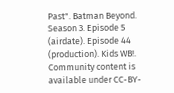Past". Batman Beyond. Season 3. Episode 5 (airdate). Episode 44 (production). Kids WB!.
Community content is available under CC-BY-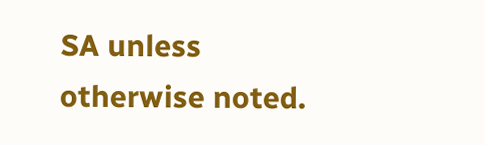SA unless otherwise noted.